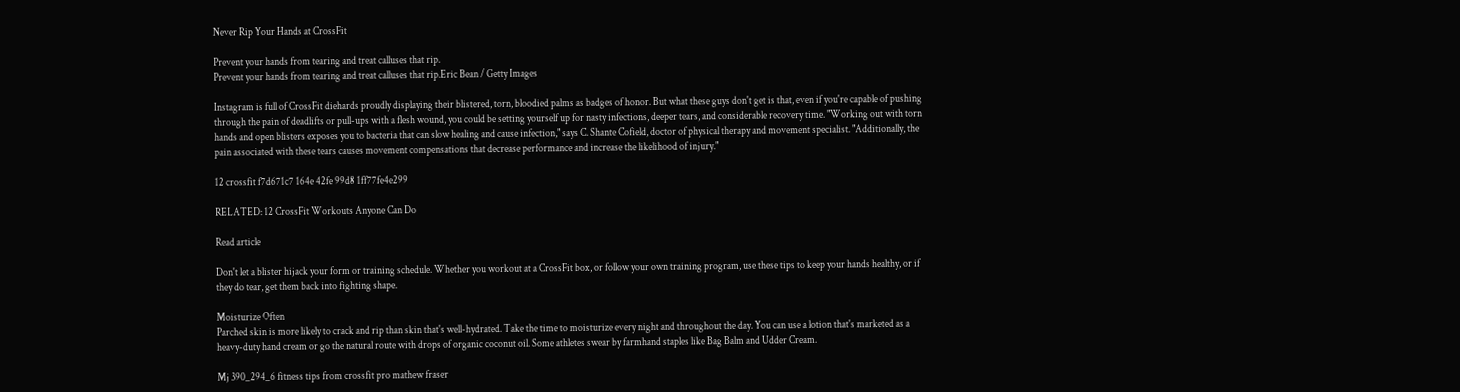Never Rip Your Hands at CrossFit

Prevent your hands from tearing and treat calluses that rip.
Prevent your hands from tearing and treat calluses that rip.Eric Bean / Getty Images

Instagram is full of CrossFit diehards proudly displaying their blistered, torn, bloodied palms as badges of honor. But what these guys don't get is that, even if you're capable of pushing through the pain of deadlifts or pull-ups with a flesh wound, you could be setting yourself up for nasty infections, deeper tears, and considerable recovery time. "Working out with torn hands and open blisters exposes you to bacteria that can slow healing and cause infection," says C. Shante Cofield, doctor of physical therapy and movement specialist. "Additionally, the pain associated with these tears causes movement compensations that decrease performance and increase the likelihood of injury."

12 crossfit f7d671c7 164e 42fe 99d8 1ff77fe4e299

RELATED: 12 CrossFit Workouts Anyone Can Do

Read article

Don't let a blister hijack your form or training schedule. Whether you workout at a CrossFit box, or follow your own training program, use these tips to keep your hands healthy, or if they do tear, get them back into fighting shape.

Moisturize Often
Parched skin is more likely to crack and rip than skin that's well-hydrated. Take the time to moisturize every night and throughout the day. You can use a lotion that's marketed as a heavy-duty hand cream or go the natural route with drops of organic coconut oil. Some athletes swear by farmhand staples like Bag Balm and Udder Cream.

Mj 390_294_6 fitness tips from crossfit pro mathew fraser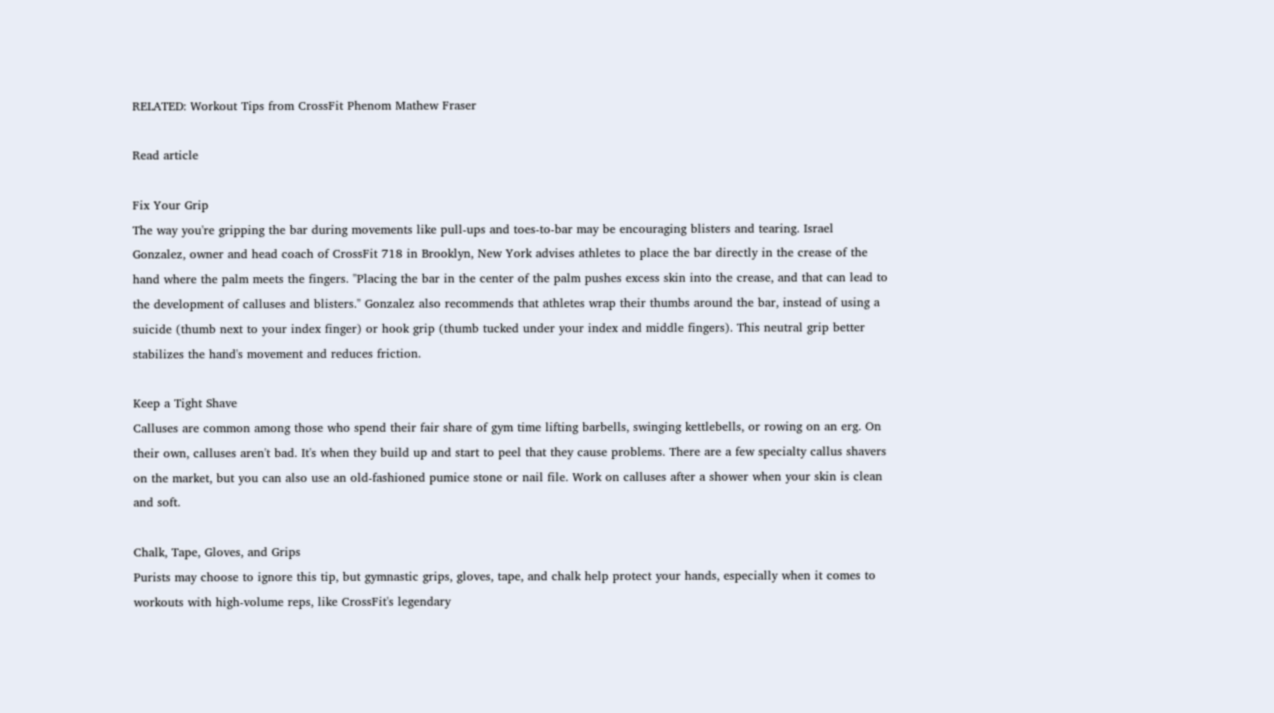RELATED: Workout Tips from CrossFit Phenom Mathew Fraser

Read article

Fix Your Grip
The way you're gripping the bar during movements like pull-ups and toes-to-bar may be encouraging blisters and tearing. Israel Gonzalez, owner and head coach of CrossFit 718 in Brooklyn, New York advises athletes to place the bar directly in the crease of the hand where the palm meets the fingers. "Placing the bar in the center of the palm pushes excess skin into the crease, and that can lead to the development of calluses and blisters." Gonzalez also recommends that athletes wrap their thumbs around the bar, instead of using a suicide (thumb next to your index finger) or hook grip (thumb tucked under your index and middle fingers). This neutral grip better stabilizes the hand's movement and reduces friction.

Keep a Tight Shave
Calluses are common among those who spend their fair share of gym time lifting barbells, swinging kettlebells, or rowing on an erg. On their own, calluses aren't bad. It's when they build up and start to peel that they cause problems. There are a few specialty callus shavers on the market, but you can also use an old-fashioned pumice stone or nail file. Work on calluses after a shower when your skin is clean and soft.

Chalk, Tape, Gloves, and Grips
Purists may choose to ignore this tip, but gymnastic grips, gloves, tape, and chalk help protect your hands, especially when it comes to workouts with high-volume reps, like CrossFit's legendary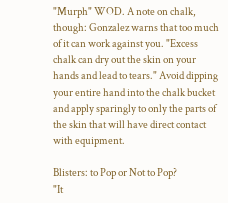"Murph" WOD. A note on chalk, though: Gonzalez warns that too much of it can work against you. "Excess chalk can dry out the skin on your hands and lead to tears." Avoid dipping your entire hand into the chalk bucket and apply sparingly to only the parts of the skin that will have direct contact with equipment.

Blisters: to Pop or Not to Pop?
"It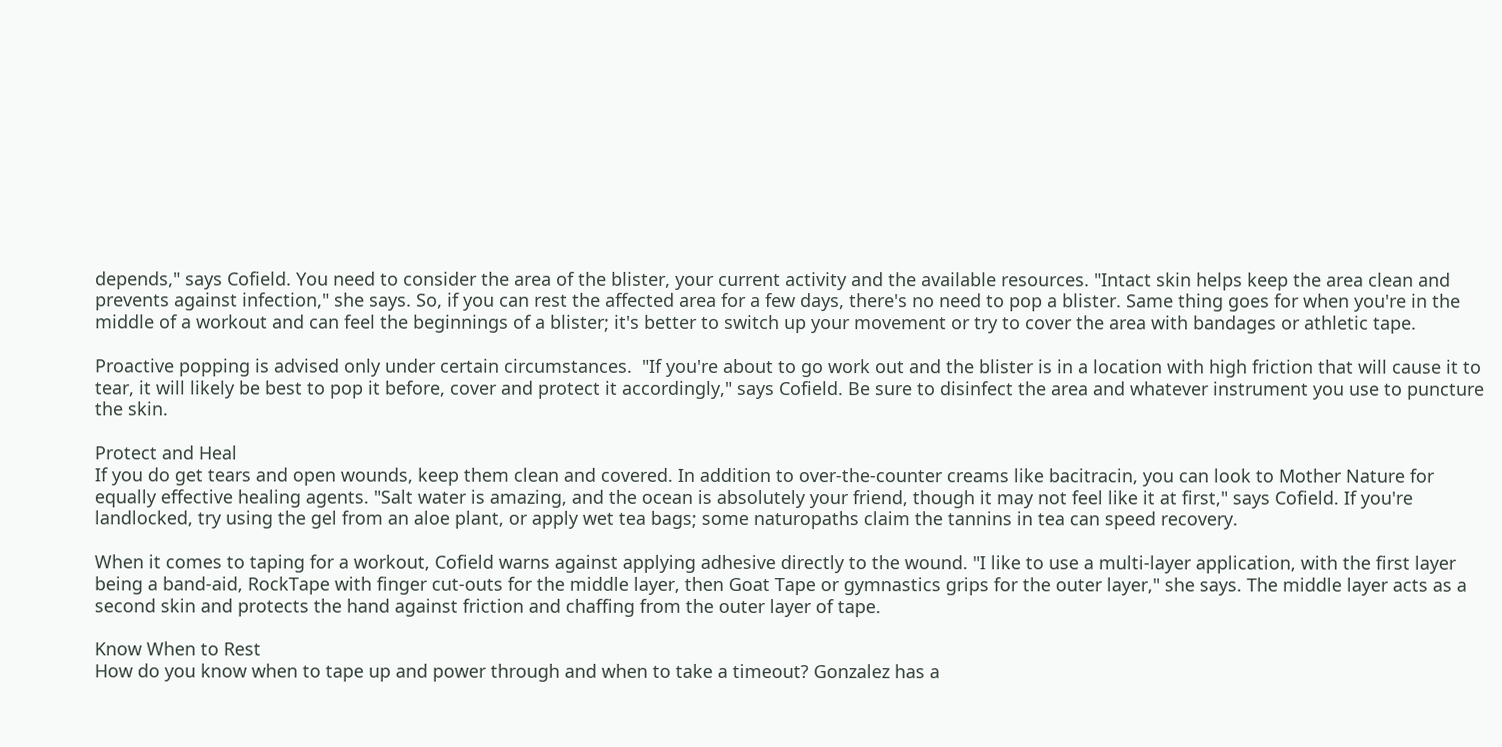depends," says Cofield. You need to consider the area of the blister, your current activity and the available resources. "Intact skin helps keep the area clean and prevents against infection," she says. So, if you can rest the affected area for a few days, there's no need to pop a blister. Same thing goes for when you're in the middle of a workout and can feel the beginnings of a blister; it's better to switch up your movement or try to cover the area with bandages or athletic tape.

Proactive popping is advised only under certain circumstances.  "If you're about to go work out and the blister is in a location with high friction that will cause it to tear, it will likely be best to pop it before, cover and protect it accordingly," says Cofield. Be sure to disinfect the area and whatever instrument you use to puncture the skin.

Protect and Heal
If you do get tears and open wounds, keep them clean and covered. In addition to over-the-counter creams like bacitracin, you can look to Mother Nature for equally effective healing agents. "Salt water is amazing, and the ocean is absolutely your friend, though it may not feel like it at first," says Cofield. If you're landlocked, try using the gel from an aloe plant, or apply wet tea bags; some naturopaths claim the tannins in tea can speed recovery.

When it comes to taping for a workout, Cofield warns against applying adhesive directly to the wound. "I like to use a multi-layer application, with the first layer being a band-aid, RockTape with finger cut-outs for the middle layer, then Goat Tape or gymnastics grips for the outer layer," she says. The middle layer acts as a second skin and protects the hand against friction and chaffing from the outer layer of tape.

Know When to Rest
How do you know when to tape up and power through and when to take a timeout? Gonzalez has a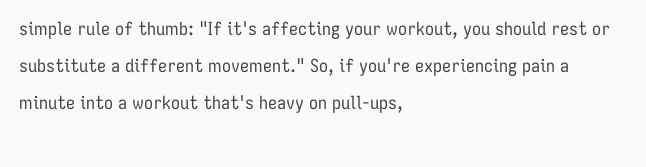simple rule of thumb: "If it's affecting your workout, you should rest or substitute a different movement." So, if you're experiencing pain a minute into a workout that's heavy on pull-ups,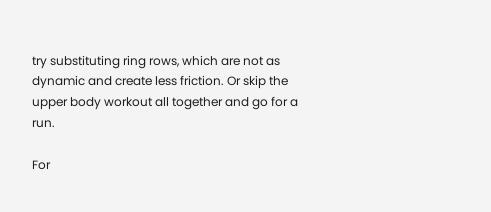try substituting ring rows, which are not as dynamic and create less friction. Or skip the upper body workout all together and go for a run.

For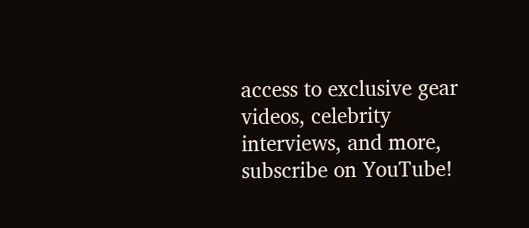access to exclusive gear videos, celebrity interviews, and more, subscribe on YouTube!